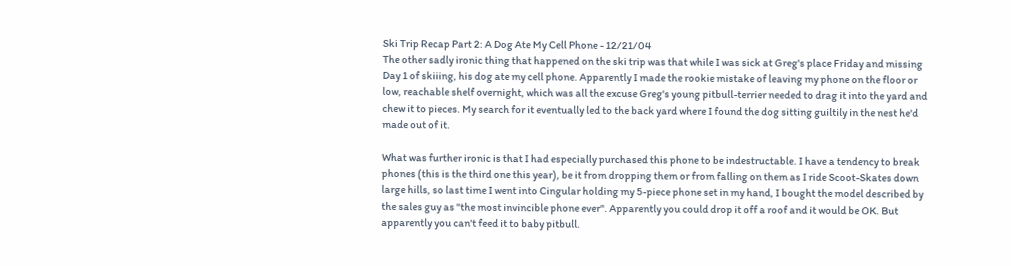Ski Trip Recap Part 2: A Dog Ate My Cell Phone - 12/21/04
The other sadly ironic thing that happened on the ski trip was that while I was sick at Greg's place Friday and missing Day 1 of skiiing, his dog ate my cell phone. Apparently I made the rookie mistake of leaving my phone on the floor or low, reachable shelf overnight, which was all the excuse Greg's young pitbull-terrier needed to drag it into the yard and chew it to pieces. My search for it eventually led to the back yard where I found the dog sitting guiltily in the nest he'd made out of it.

What was further ironic is that I had especially purchased this phone to be indestructable. I have a tendency to break phones (this is the third one this year), be it from dropping them or from falling on them as I ride Scoot-Skates down large hills, so last time I went into Cingular holding my 5-piece phone set in my hand, I bought the model described by the sales guy as "the most invincible phone ever". Apparently you could drop it off a roof and it would be OK. But apparently you can't feed it to baby pitbull.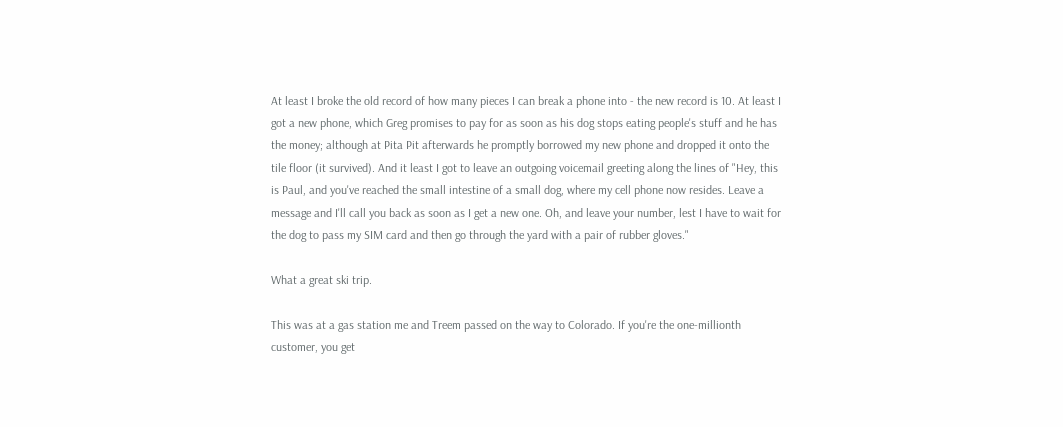At least I broke the old record of how many pieces I can break a phone into - the new record is 10. At least I got a new phone, which Greg promises to pay for as soon as his dog stops eating people's stuff and he has the money; although at Pita Pit afterwards he promptly borrowed my new phone and dropped it onto the tile floor (it survived). And it least I got to leave an outgoing voicemail greeting along the lines of "Hey, this is Paul, and you've reached the small intestine of a small dog, where my cell phone now resides. Leave a message and I'll call you back as soon as I get a new one. Oh, and leave your number, lest I have to wait for the dog to pass my SIM card and then go through the yard with a pair of rubber gloves."

What a great ski trip.

This was at a gas station me and Treem passed on the way to Colorado. If you're the one-millionth customer, you get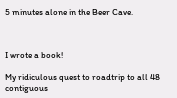5 minutes alone in the Beer Cave.



I wrote a book!

My ridiculous quest to roadtrip to all 48 contiguous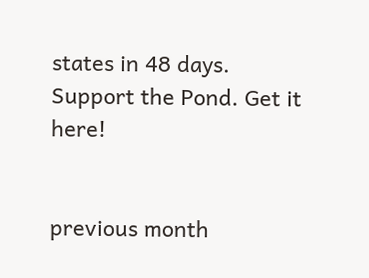states in 48 days.
Support the Pond. Get it here!


previous month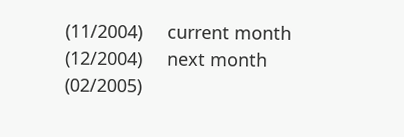(11/2004)     current month (12/2004)     next month (02/2005)